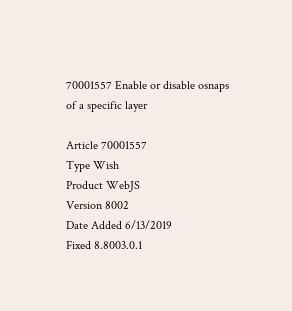70001557 Enable or disable osnaps of a specific layer

Article 70001557
Type Wish
Product WebJS
Version 8002
Date Added 6/13/2019
Fixed 8.8003.0.1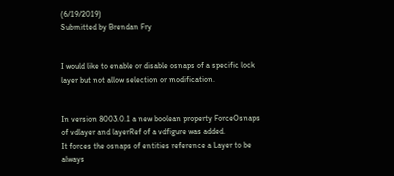(6/19/2019)
Submitted by Brendan Fry


I would like to enable or disable osnaps of a specific lock layer but not allow selection or modification.


In version 8003.0.1 a new boolean property ForceOsnaps of vdlayer and layerRef of a vdfigure was added.
It forces the osnaps of entities reference a Layer to be always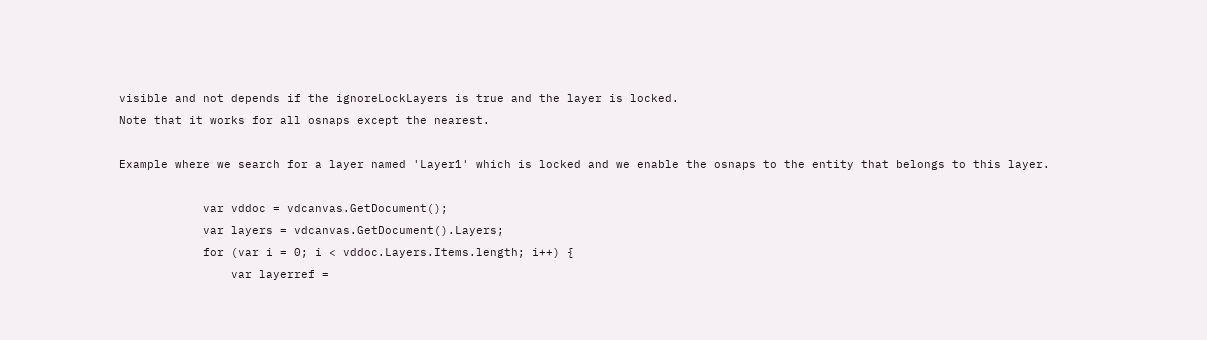visible and not depends if the ignoreLockLayers is true and the layer is locked.
Note that it works for all osnaps except the nearest.

Example where we search for a layer named 'Layer1' which is locked and we enable the osnaps to the entity that belongs to this layer.

            var vddoc = vdcanvas.GetDocument();
            var layers = vdcanvas.GetDocument().Layers;
            for (var i = 0; i < vddoc.Layers.Items.length; i++) {
                var layerref =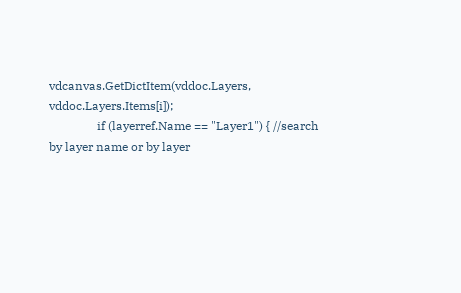vdcanvas.GetDictItem(vddoc.Layers, vddoc.Layers.Items[i]);
                if (layerref.Name == "Layer1") { //search by layer name or by layer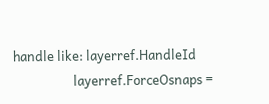handle like: layerref.HandleId
                    layerref.ForceOsnaps =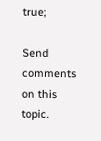true;

Send comments on this topic.